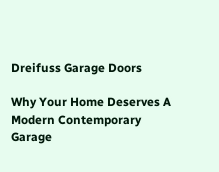Dreifuss Garage Doors

Why Your Home Deserves A Modern Contemporary Garage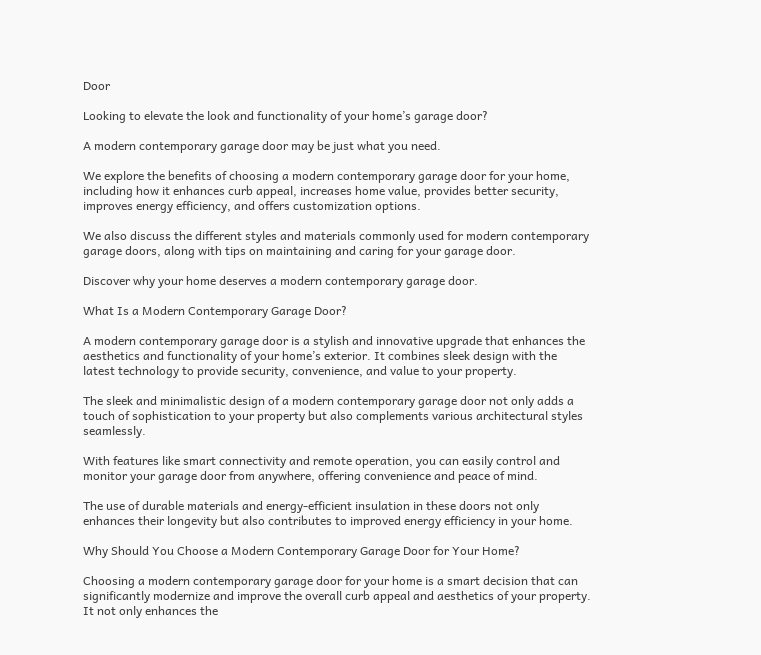Door

Looking to elevate the look and functionality of your home’s garage door?

A modern contemporary garage door may be just what you need.

We explore the benefits of choosing a modern contemporary garage door for your home, including how it enhances curb appeal, increases home value, provides better security, improves energy efficiency, and offers customization options.

We also discuss the different styles and materials commonly used for modern contemporary garage doors, along with tips on maintaining and caring for your garage door.

Discover why your home deserves a modern contemporary garage door.

What Is a Modern Contemporary Garage Door?

A modern contemporary garage door is a stylish and innovative upgrade that enhances the aesthetics and functionality of your home’s exterior. It combines sleek design with the latest technology to provide security, convenience, and value to your property.

The sleek and minimalistic design of a modern contemporary garage door not only adds a touch of sophistication to your property but also complements various architectural styles seamlessly.

With features like smart connectivity and remote operation, you can easily control and monitor your garage door from anywhere, offering convenience and peace of mind.

The use of durable materials and energy-efficient insulation in these doors not only enhances their longevity but also contributes to improved energy efficiency in your home.

Why Should You Choose a Modern Contemporary Garage Door for Your Home?

Choosing a modern contemporary garage door for your home is a smart decision that can significantly modernize and improve the overall curb appeal and aesthetics of your property. It not only enhances the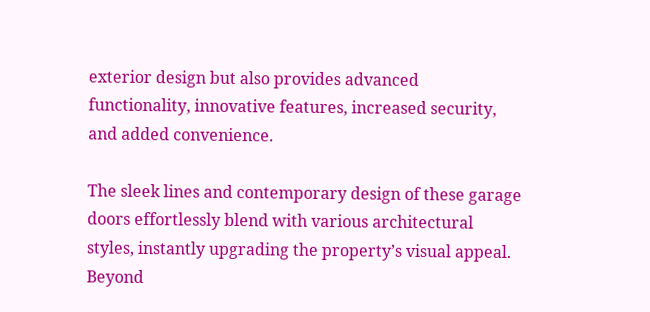exterior design but also provides advanced functionality, innovative features, increased security, and added convenience.

The sleek lines and contemporary design of these garage doors effortlessly blend with various architectural styles, instantly upgrading the property’s visual appeal. Beyond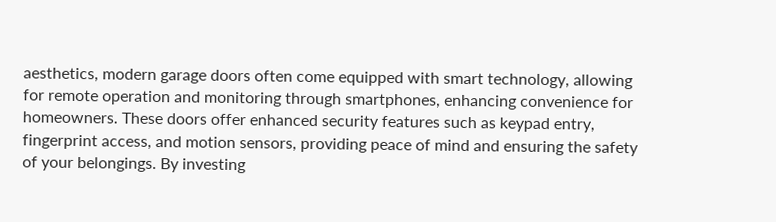aesthetics, modern garage doors often come equipped with smart technology, allowing for remote operation and monitoring through smartphones, enhancing convenience for homeowners. These doors offer enhanced security features such as keypad entry, fingerprint access, and motion sensors, providing peace of mind and ensuring the safety of your belongings. By investing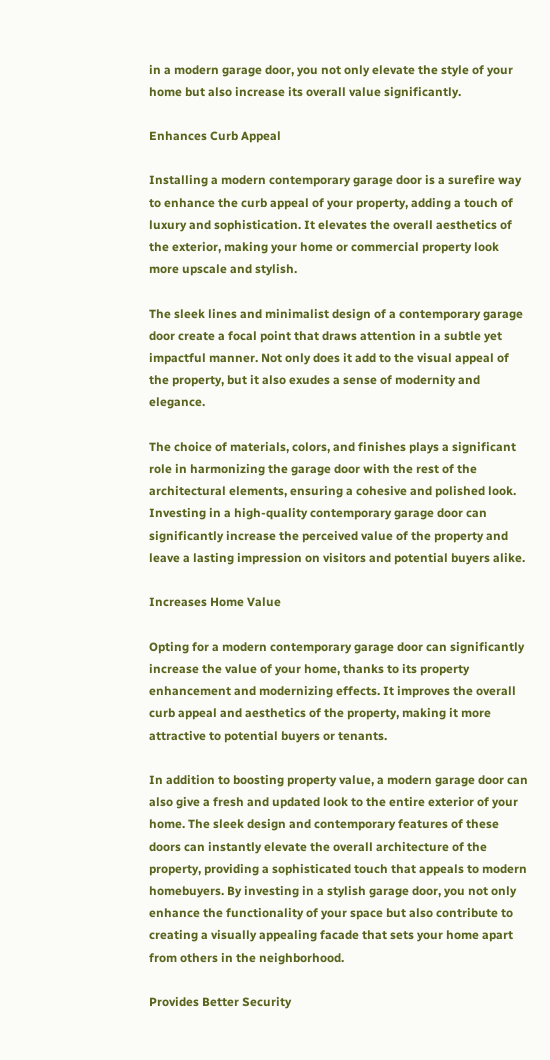in a modern garage door, you not only elevate the style of your home but also increase its overall value significantly.

Enhances Curb Appeal

Installing a modern contemporary garage door is a surefire way to enhance the curb appeal of your property, adding a touch of luxury and sophistication. It elevates the overall aesthetics of the exterior, making your home or commercial property look more upscale and stylish.

The sleek lines and minimalist design of a contemporary garage door create a focal point that draws attention in a subtle yet impactful manner. Not only does it add to the visual appeal of the property, but it also exudes a sense of modernity and elegance.

The choice of materials, colors, and finishes plays a significant role in harmonizing the garage door with the rest of the architectural elements, ensuring a cohesive and polished look. Investing in a high-quality contemporary garage door can significantly increase the perceived value of the property and leave a lasting impression on visitors and potential buyers alike.

Increases Home Value

Opting for a modern contemporary garage door can significantly increase the value of your home, thanks to its property enhancement and modernizing effects. It improves the overall curb appeal and aesthetics of the property, making it more attractive to potential buyers or tenants.

In addition to boosting property value, a modern garage door can also give a fresh and updated look to the entire exterior of your home. The sleek design and contemporary features of these doors can instantly elevate the overall architecture of the property, providing a sophisticated touch that appeals to modern homebuyers. By investing in a stylish garage door, you not only enhance the functionality of your space but also contribute to creating a visually appealing facade that sets your home apart from others in the neighborhood.

Provides Better Security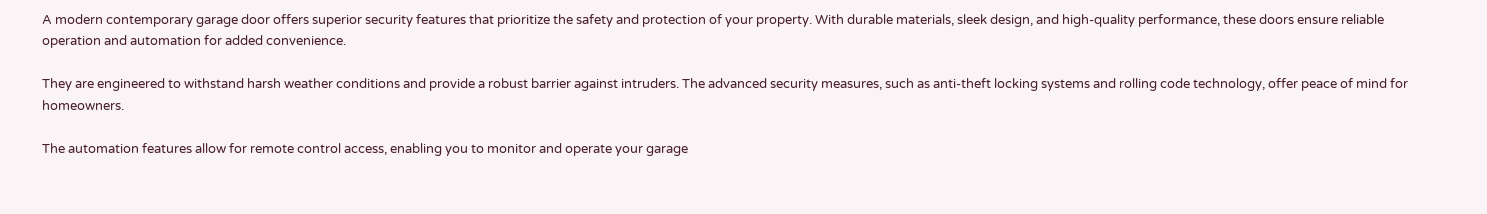A modern contemporary garage door offers superior security features that prioritize the safety and protection of your property. With durable materials, sleek design, and high-quality performance, these doors ensure reliable operation and automation for added convenience.

They are engineered to withstand harsh weather conditions and provide a robust barrier against intruders. The advanced security measures, such as anti-theft locking systems and rolling code technology, offer peace of mind for homeowners.

The automation features allow for remote control access, enabling you to monitor and operate your garage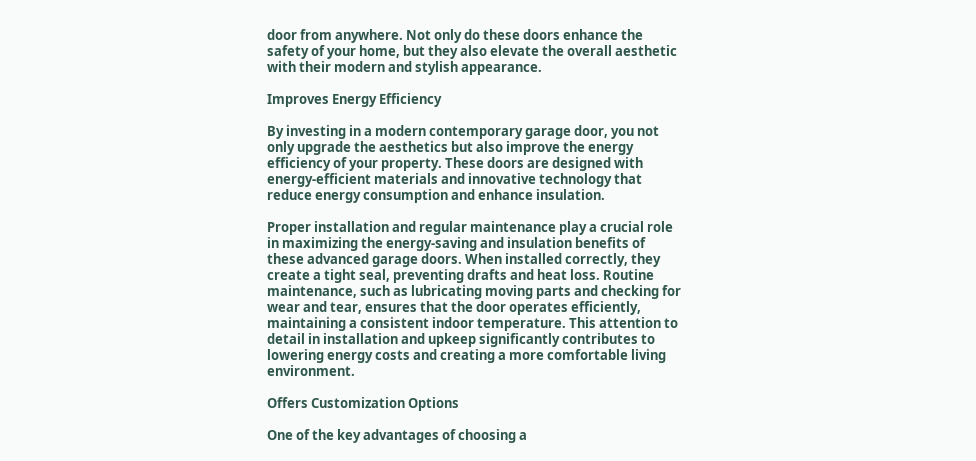door from anywhere. Not only do these doors enhance the safety of your home, but they also elevate the overall aesthetic with their modern and stylish appearance.

Improves Energy Efficiency

By investing in a modern contemporary garage door, you not only upgrade the aesthetics but also improve the energy efficiency of your property. These doors are designed with energy-efficient materials and innovative technology that reduce energy consumption and enhance insulation.

Proper installation and regular maintenance play a crucial role in maximizing the energy-saving and insulation benefits of these advanced garage doors. When installed correctly, they create a tight seal, preventing drafts and heat loss. Routine maintenance, such as lubricating moving parts and checking for wear and tear, ensures that the door operates efficiently, maintaining a consistent indoor temperature. This attention to detail in installation and upkeep significantly contributes to lowering energy costs and creating a more comfortable living environment.

Offers Customization Options

One of the key advantages of choosing a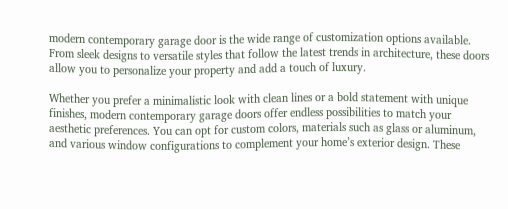modern contemporary garage door is the wide range of customization options available. From sleek designs to versatile styles that follow the latest trends in architecture, these doors allow you to personalize your property and add a touch of luxury.

Whether you prefer a minimalistic look with clean lines or a bold statement with unique finishes, modern contemporary garage doors offer endless possibilities to match your aesthetic preferences. You can opt for custom colors, materials such as glass or aluminum, and various window configurations to complement your home’s exterior design. These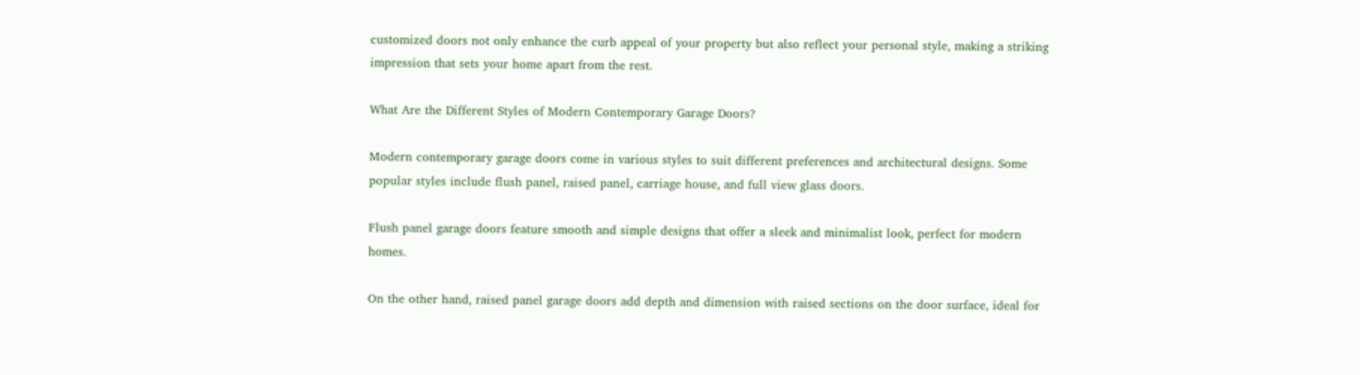customized doors not only enhance the curb appeal of your property but also reflect your personal style, making a striking impression that sets your home apart from the rest.

What Are the Different Styles of Modern Contemporary Garage Doors?

Modern contemporary garage doors come in various styles to suit different preferences and architectural designs. Some popular styles include flush panel, raised panel, carriage house, and full view glass doors.

Flush panel garage doors feature smooth and simple designs that offer a sleek and minimalist look, perfect for modern homes.

On the other hand, raised panel garage doors add depth and dimension with raised sections on the door surface, ideal for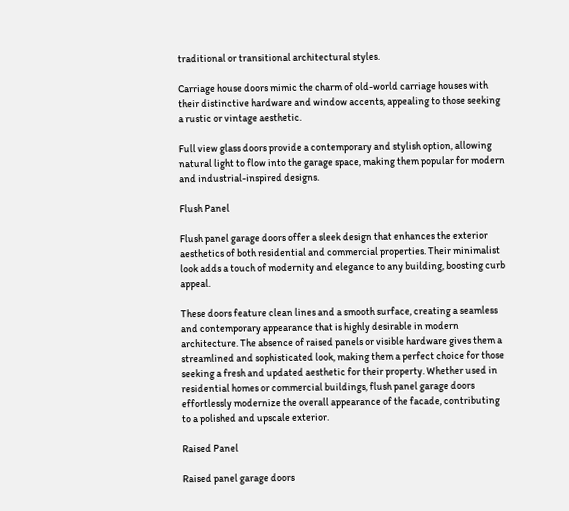traditional or transitional architectural styles.

Carriage house doors mimic the charm of old-world carriage houses with their distinctive hardware and window accents, appealing to those seeking a rustic or vintage aesthetic.

Full view glass doors provide a contemporary and stylish option, allowing natural light to flow into the garage space, making them popular for modern and industrial-inspired designs.

Flush Panel

Flush panel garage doors offer a sleek design that enhances the exterior aesthetics of both residential and commercial properties. Their minimalist look adds a touch of modernity and elegance to any building, boosting curb appeal.

These doors feature clean lines and a smooth surface, creating a seamless and contemporary appearance that is highly desirable in modern architecture. The absence of raised panels or visible hardware gives them a streamlined and sophisticated look, making them a perfect choice for those seeking a fresh and updated aesthetic for their property. Whether used in residential homes or commercial buildings, flush panel garage doors effortlessly modernize the overall appearance of the facade, contributing to a polished and upscale exterior.

Raised Panel

Raised panel garage doors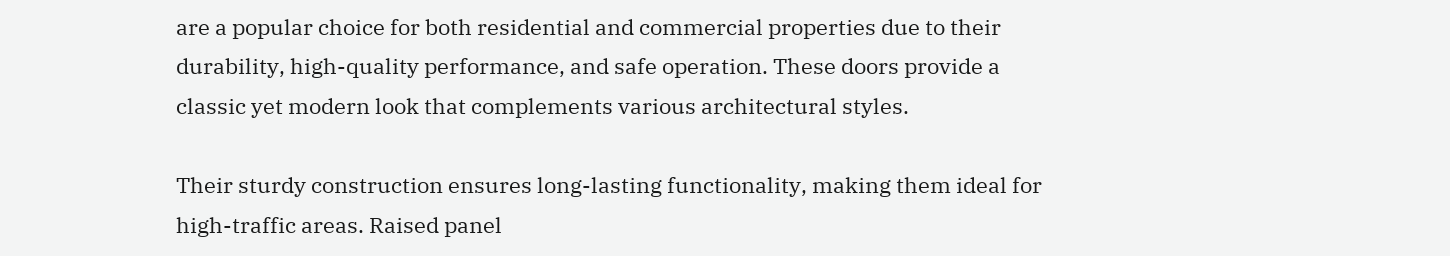are a popular choice for both residential and commercial properties due to their durability, high-quality performance, and safe operation. These doors provide a classic yet modern look that complements various architectural styles.

Their sturdy construction ensures long-lasting functionality, making them ideal for high-traffic areas. Raised panel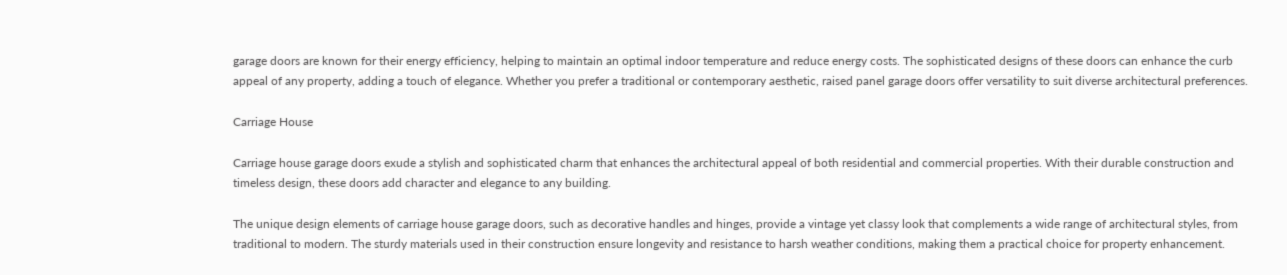garage doors are known for their energy efficiency, helping to maintain an optimal indoor temperature and reduce energy costs. The sophisticated designs of these doors can enhance the curb appeal of any property, adding a touch of elegance. Whether you prefer a traditional or contemporary aesthetic, raised panel garage doors offer versatility to suit diverse architectural preferences.

Carriage House

Carriage house garage doors exude a stylish and sophisticated charm that enhances the architectural appeal of both residential and commercial properties. With their durable construction and timeless design, these doors add character and elegance to any building.

The unique design elements of carriage house garage doors, such as decorative handles and hinges, provide a vintage yet classy look that complements a wide range of architectural styles, from traditional to modern. The sturdy materials used in their construction ensure longevity and resistance to harsh weather conditions, making them a practical choice for property enhancement.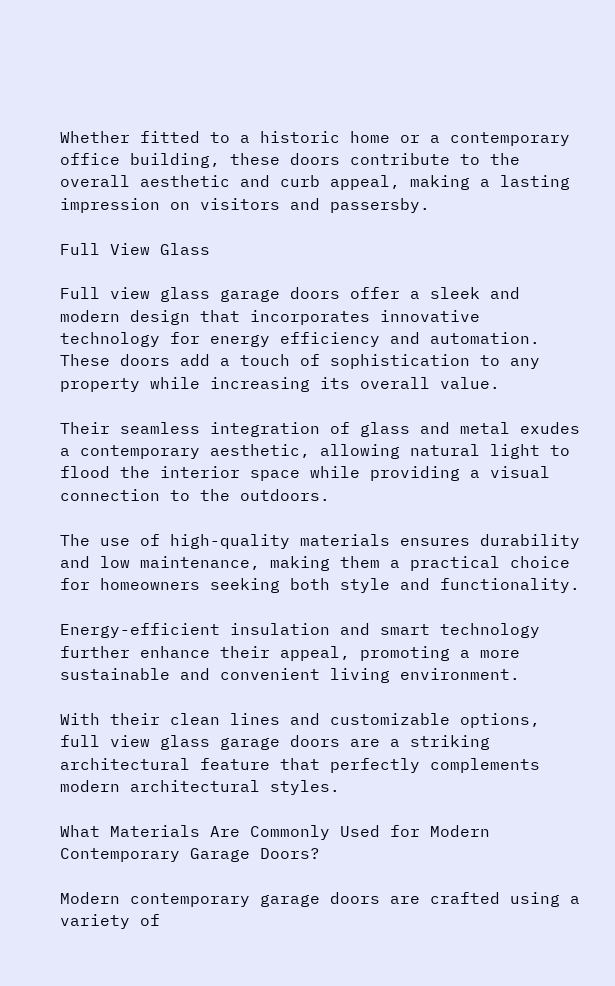Whether fitted to a historic home or a contemporary office building, these doors contribute to the overall aesthetic and curb appeal, making a lasting impression on visitors and passersby.

Full View Glass

Full view glass garage doors offer a sleek and modern design that incorporates innovative technology for energy efficiency and automation. These doors add a touch of sophistication to any property while increasing its overall value.

Their seamless integration of glass and metal exudes a contemporary aesthetic, allowing natural light to flood the interior space while providing a visual connection to the outdoors.

The use of high-quality materials ensures durability and low maintenance, making them a practical choice for homeowners seeking both style and functionality.

Energy-efficient insulation and smart technology further enhance their appeal, promoting a more sustainable and convenient living environment.

With their clean lines and customizable options, full view glass garage doors are a striking architectural feature that perfectly complements modern architectural styles.

What Materials Are Commonly Used for Modern Contemporary Garage Doors?

Modern contemporary garage doors are crafted using a variety of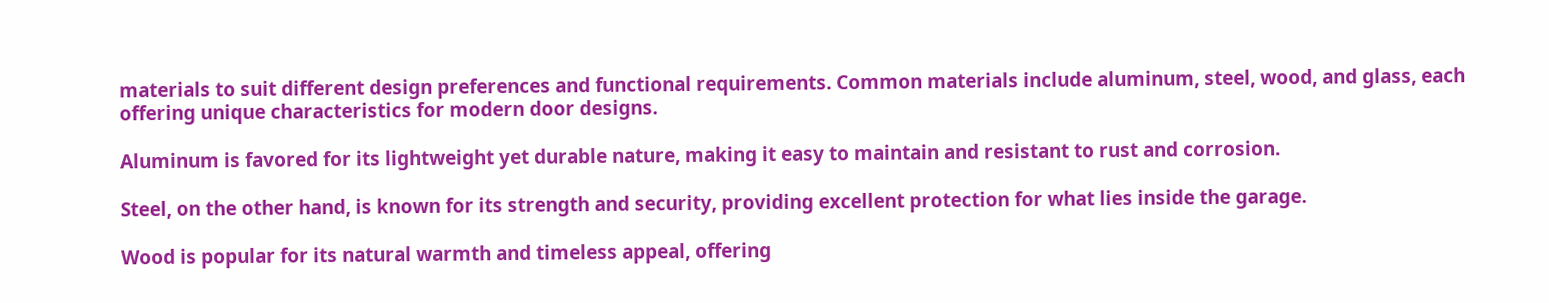materials to suit different design preferences and functional requirements. Common materials include aluminum, steel, wood, and glass, each offering unique characteristics for modern door designs.

Aluminum is favored for its lightweight yet durable nature, making it easy to maintain and resistant to rust and corrosion.

Steel, on the other hand, is known for its strength and security, providing excellent protection for what lies inside the garage.

Wood is popular for its natural warmth and timeless appeal, offering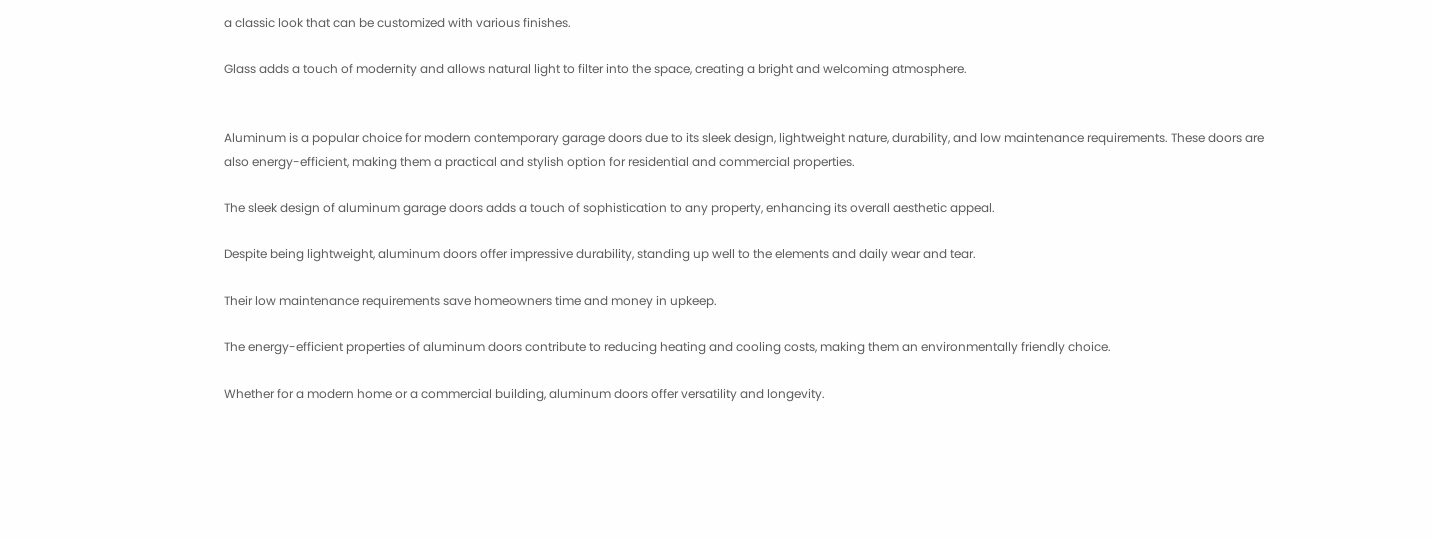a classic look that can be customized with various finishes.

Glass adds a touch of modernity and allows natural light to filter into the space, creating a bright and welcoming atmosphere.


Aluminum is a popular choice for modern contemporary garage doors due to its sleek design, lightweight nature, durability, and low maintenance requirements. These doors are also energy-efficient, making them a practical and stylish option for residential and commercial properties.

The sleek design of aluminum garage doors adds a touch of sophistication to any property, enhancing its overall aesthetic appeal.

Despite being lightweight, aluminum doors offer impressive durability, standing up well to the elements and daily wear and tear.

Their low maintenance requirements save homeowners time and money in upkeep.

The energy-efficient properties of aluminum doors contribute to reducing heating and cooling costs, making them an environmentally friendly choice.

Whether for a modern home or a commercial building, aluminum doors offer versatility and longevity.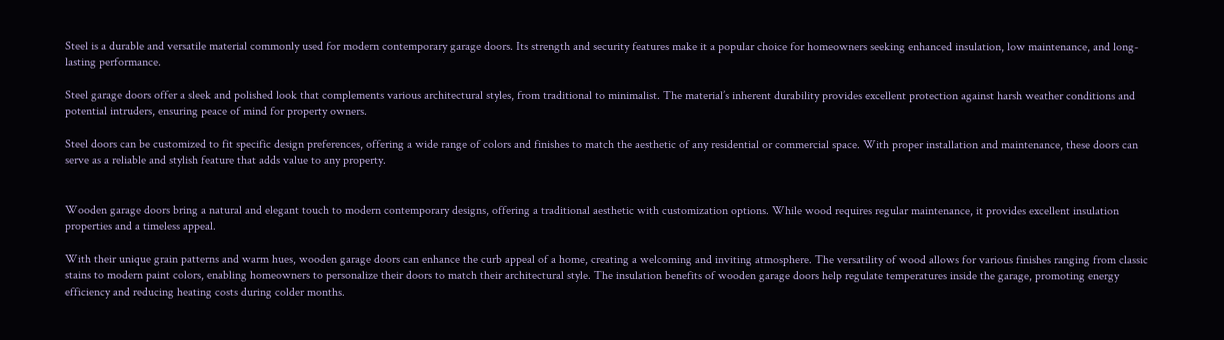Steel is a durable and versatile material commonly used for modern contemporary garage doors. Its strength and security features make it a popular choice for homeowners seeking enhanced insulation, low maintenance, and long-lasting performance.

Steel garage doors offer a sleek and polished look that complements various architectural styles, from traditional to minimalist. The material’s inherent durability provides excellent protection against harsh weather conditions and potential intruders, ensuring peace of mind for property owners.

Steel doors can be customized to fit specific design preferences, offering a wide range of colors and finishes to match the aesthetic of any residential or commercial space. With proper installation and maintenance, these doors can serve as a reliable and stylish feature that adds value to any property.


Wooden garage doors bring a natural and elegant touch to modern contemporary designs, offering a traditional aesthetic with customization options. While wood requires regular maintenance, it provides excellent insulation properties and a timeless appeal.

With their unique grain patterns and warm hues, wooden garage doors can enhance the curb appeal of a home, creating a welcoming and inviting atmosphere. The versatility of wood allows for various finishes ranging from classic stains to modern paint colors, enabling homeowners to personalize their doors to match their architectural style. The insulation benefits of wooden garage doors help regulate temperatures inside the garage, promoting energy efficiency and reducing heating costs during colder months.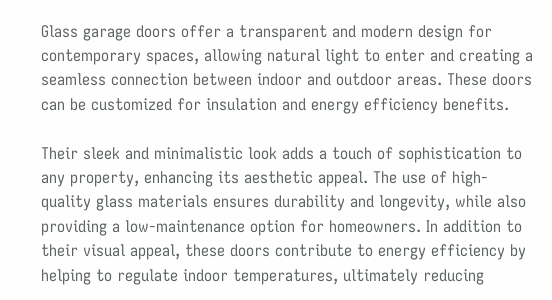Glass garage doors offer a transparent and modern design for contemporary spaces, allowing natural light to enter and creating a seamless connection between indoor and outdoor areas. These doors can be customized for insulation and energy efficiency benefits.

Their sleek and minimalistic look adds a touch of sophistication to any property, enhancing its aesthetic appeal. The use of high-quality glass materials ensures durability and longevity, while also providing a low-maintenance option for homeowners. In addition to their visual appeal, these doors contribute to energy efficiency by helping to regulate indoor temperatures, ultimately reducing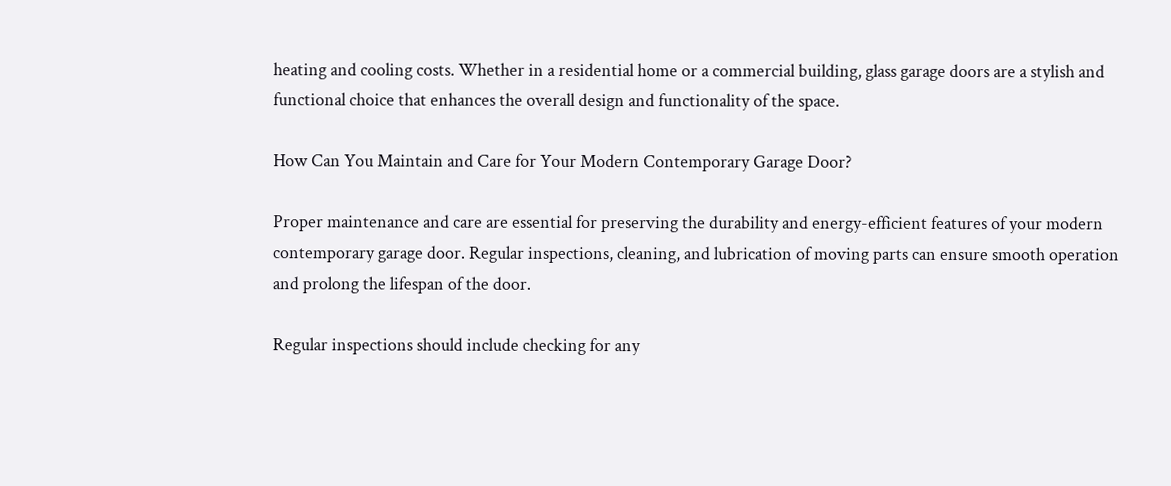heating and cooling costs. Whether in a residential home or a commercial building, glass garage doors are a stylish and functional choice that enhances the overall design and functionality of the space.

How Can You Maintain and Care for Your Modern Contemporary Garage Door?

Proper maintenance and care are essential for preserving the durability and energy-efficient features of your modern contemporary garage door. Regular inspections, cleaning, and lubrication of moving parts can ensure smooth operation and prolong the lifespan of the door.

Regular inspections should include checking for any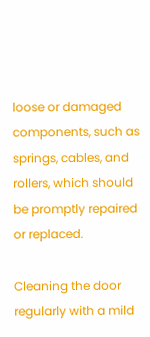loose or damaged components, such as springs, cables, and rollers, which should be promptly repaired or replaced.

Cleaning the door regularly with a mild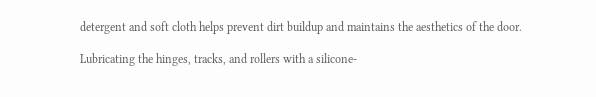detergent and soft cloth helps prevent dirt buildup and maintains the aesthetics of the door.

Lubricating the hinges, tracks, and rollers with a silicone-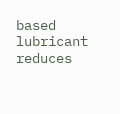based lubricant reduces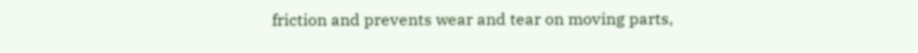friction and prevents wear and tear on moving parts,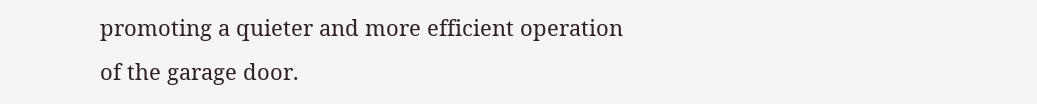promoting a quieter and more efficient operation of the garage door.